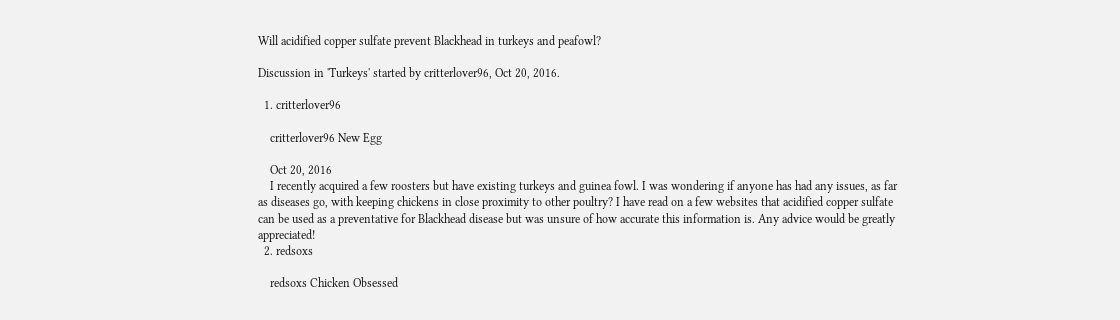Will acidified copper sulfate prevent Blackhead in turkeys and peafowl?

Discussion in 'Turkeys' started by critterlover96, Oct 20, 2016.

  1. critterlover96

    critterlover96 New Egg

    Oct 20, 2016
    I recently acquired a few roosters but have existing turkeys and guinea fowl. I was wondering if anyone has had any issues, as far as diseases go, with keeping chickens in close proximity to other poultry? I have read on a few websites that acidified copper sulfate can be used as a preventative for Blackhead disease but was unsure of how accurate this information is. Any advice would be greatly appreciated!
  2. redsoxs

    redsoxs Chicken Obsessed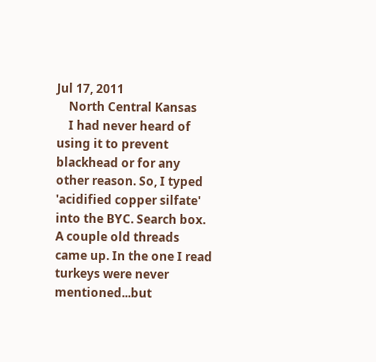Jul 17, 2011
    North Central Kansas
    I had never heard of using it to prevent blackhead or for any other reason. So, I typed 'acidified copper silfate' into the BYC. Search box. A couple old threads came up. In the one I read turkeys were never mentioned...but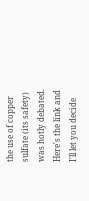the use of copper sulfate (its safety) was hotly debated. Here's the link and I'll let you decide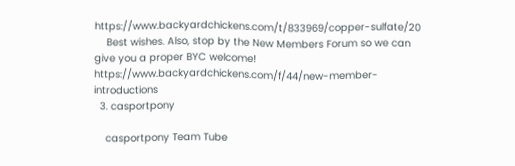https://www.backyardchickens.com/t/833969/copper-sulfate/20
    Best wishes. Also, stop by the New Members Forum so we can give you a proper BYC welcome! https://www.backyardchickens.com/f/44/new-member-introductions
  3. casportpony

    casportpony Team Tube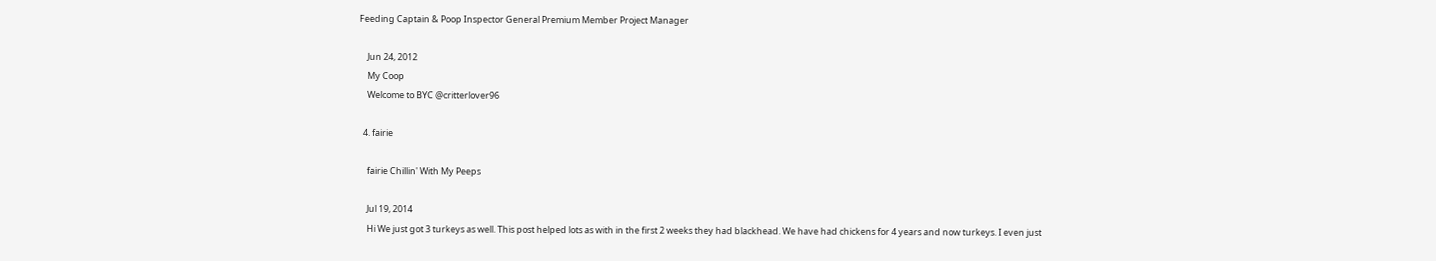Feeding Captain & Poop Inspector General Premium Member Project Manager

    Jun 24, 2012
    My Coop
    Welcome to BYC @critterlover96

  4. fairie

    fairie Chillin' With My Peeps

    Jul 19, 2014
    Hi We just got 3 turkeys as well. This post helped lots as with in the first 2 weeks they had blackhead. We have had chickens for 4 years and now turkeys. I even just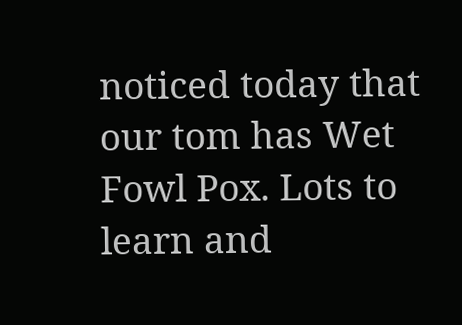noticed today that our tom has Wet Fowl Pox. Lots to learn and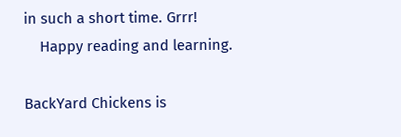in such a short time. Grrr!
    Happy reading and learning.

BackYard Chickens is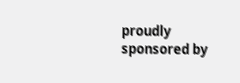proudly sponsored by